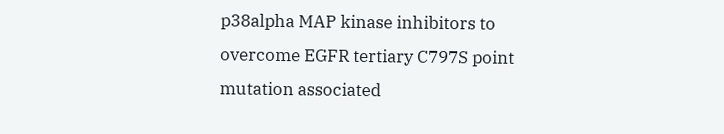p38alpha MAP kinase inhibitors to overcome EGFR tertiary C797S point mutation associated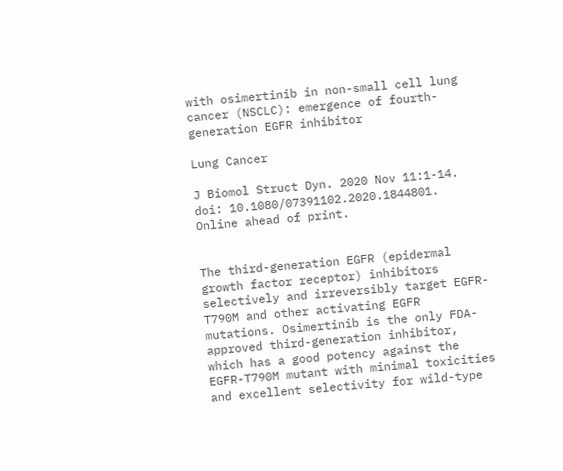with osimertinib in non-small cell lung cancer (NSCLC): emergence of fourth-generation EGFR inhibitor

Lung Cancer

J Biomol Struct Dyn. 2020 Nov 11:1-14. doi: 10.1080/07391102.2020.1844801. Online ahead of print.


The third-generation EGFR (epidermal growth factor receptor) inhibitors selectively and irreversibly target EGFR-T790M and other activating EGFR mutations. Osimertinib is the only FDA-approved third-generation inhibitor, which has a good potency against the EGFR-T790M mutant with minimal toxicities and excellent selectivity for wild-type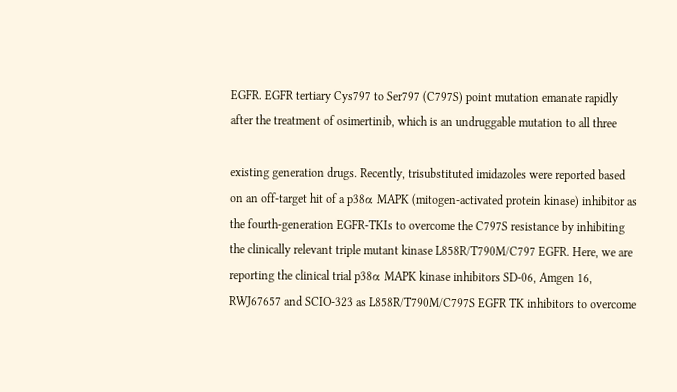EGFR. EGFR tertiary Cys797 to Ser797 (C797S) point mutation emanate rapidly after the treatment of osimertinib, which is an undruggable mutation to all three

existing generation drugs. Recently, trisubstituted imidazoles were reported based on an off-target hit of a p38α MAPK (mitogen-activated protein kinase) inhibitor as the fourth-generation EGFR-TKIs to overcome the C797S resistance by inhibiting the clinically relevant triple mutant kinase L858R/T790M/C797 EGFR. Here, we are reporting the clinical trial p38α MAPK kinase inhibitors SD-06, Amgen 16, RWJ67657 and SCIO-323 as L858R/T790M/C797S EGFR TK inhibitors to overcome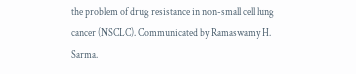the problem of drug resistance in non-small cell lung cancer (NSCLC). Communicated by Ramaswamy H. Sarma.